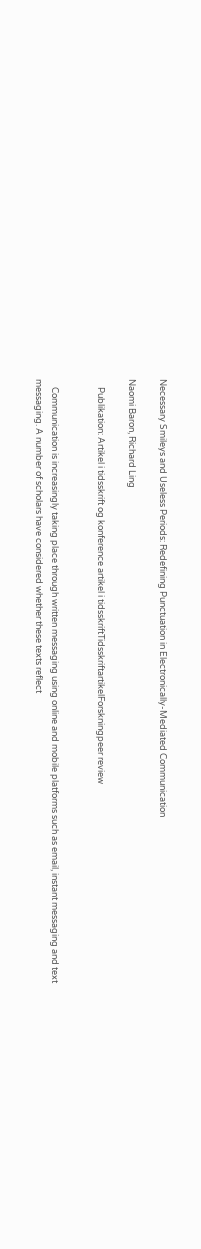Necessary Smileys and Useless Periods: Redefining Punctuation in Electronically-Mediated Communication

Naomi Baron, Richard Ling

    Publikation: Artikel i tidsskrift og konference artikel i tidsskriftTidsskriftartikelForskningpeer review


    Communication is increasingly taking place through written messaging using online and mobile platforms such as email, instant messaging and text messaging. A number of scholars have considered whether these texts reflect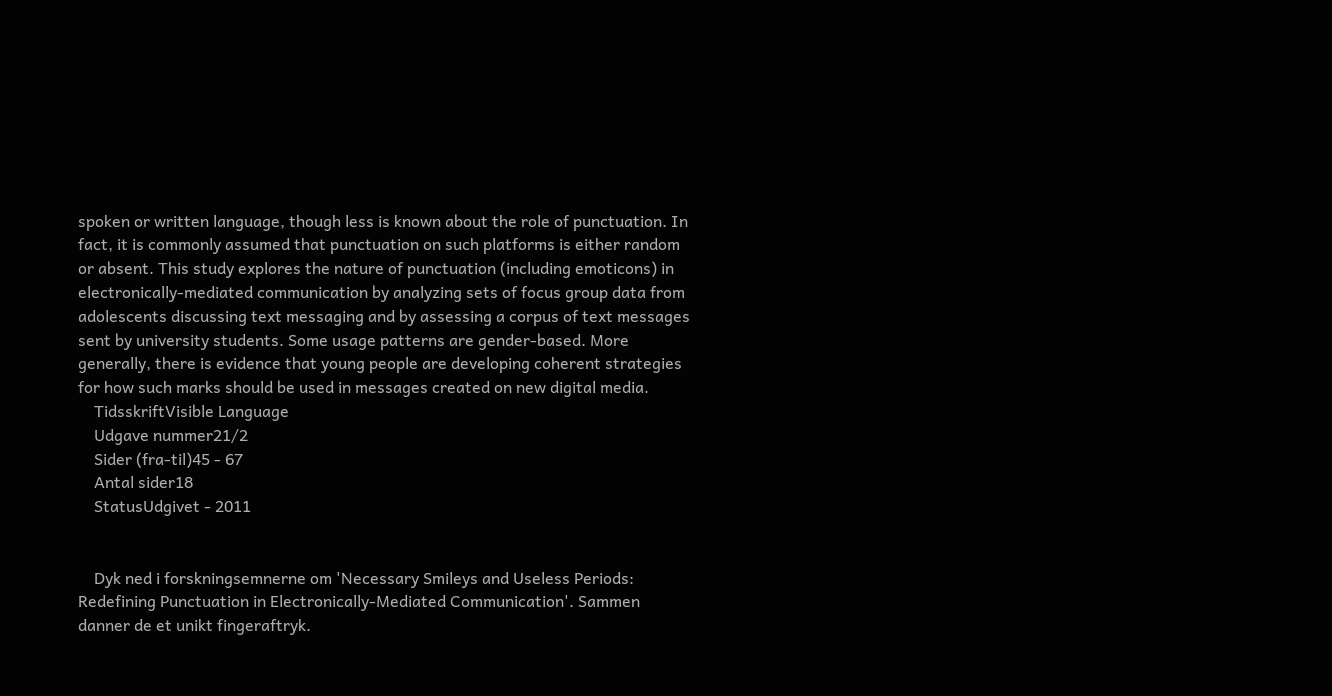spoken or written language, though less is known about the role of punctuation. In fact, it is commonly assumed that punctuation on such platforms is either random or absent. This study explores the nature of punctuation (including emoticons) in electronically-mediated communication by analyzing sets of focus group data from adolescents discussing text messaging and by assessing a corpus of text messages sent by university students. Some usage patterns are gender-based. More generally, there is evidence that young people are developing coherent strategies for how such marks should be used in messages created on new digital media.
    TidsskriftVisible Language
    Udgave nummer21/2
    Sider (fra-til)45 - 67
    Antal sider18
    StatusUdgivet - 2011


    Dyk ned i forskningsemnerne om 'Necessary Smileys and Useless Periods: Redefining Punctuation in Electronically-Mediated Communication'. Sammen danner de et unikt fingeraftryk.